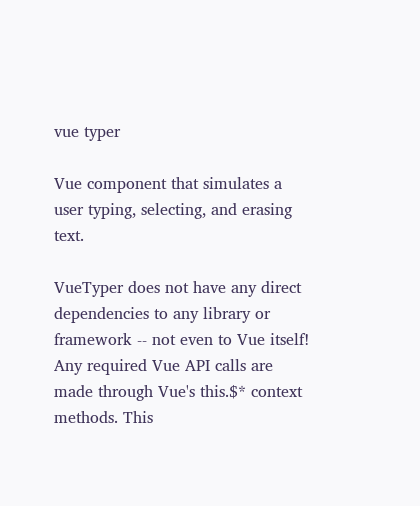vue typer

Vue component that simulates a user typing, selecting, and erasing text.

VueTyper does not have any direct dependencies to any library or framework -- not even to Vue itself! Any required Vue API calls are made through Vue's this.$* context methods. This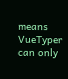means VueTyper can only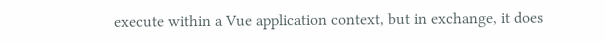execute within a Vue application context, but in exchange, it does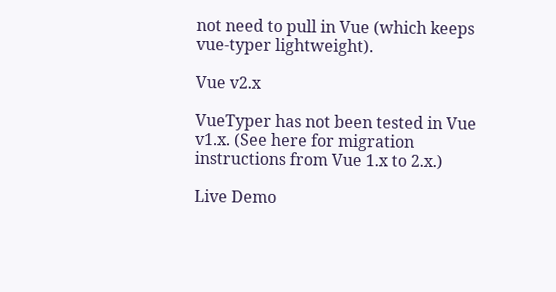not need to pull in Vue (which keeps vue-typer lightweight).

Vue v2.x

VueTyper has not been tested in Vue v1.x. (See here for migration instructions from Vue 1.x to 2.x.)

Live Demo